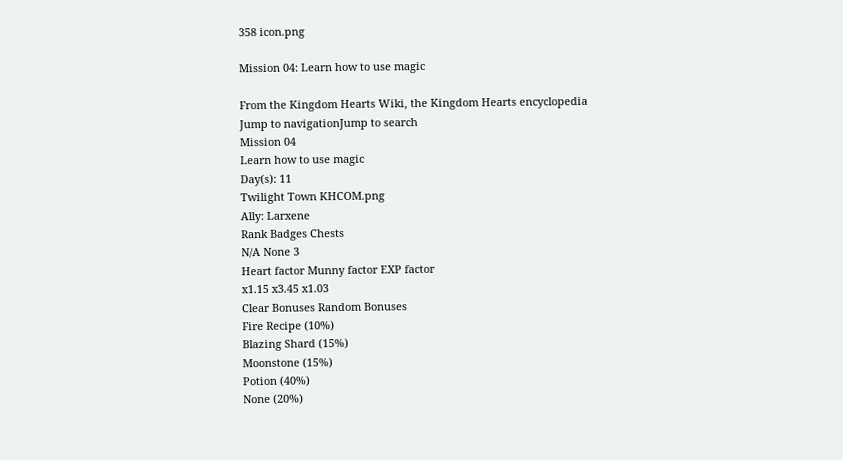358 icon.png

Mission 04: Learn how to use magic

From the Kingdom Hearts Wiki, the Kingdom Hearts encyclopedia
Jump to navigationJump to search
Mission 04
Learn how to use magic
Day(s): 11
Twilight Town KHCOM.png
Ally: Larxene
Rank Badges Chests
N/A None 3
Heart factor Munny factor EXP factor
x1.15 x3.45 x1.03
Clear Bonuses Random Bonuses
Fire Recipe (10%)
Blazing Shard (15%)
Moonstone (15%)
Potion (40%)
None (20%)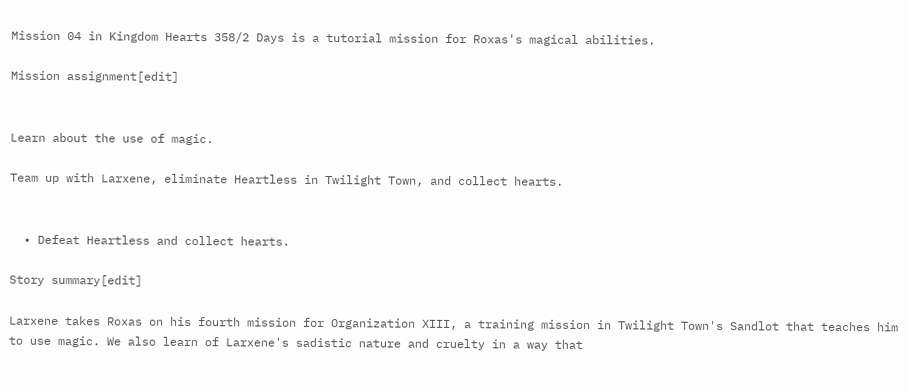Mission 04 in Kingdom Hearts 358/2 Days is a tutorial mission for Roxas's magical abilities.

Mission assignment[edit]


Learn about the use of magic.

Team up with Larxene, eliminate Heartless in Twilight Town, and collect hearts.


  • Defeat Heartless and collect hearts.

Story summary[edit]

Larxene takes Roxas on his fourth mission for Organization XIII, a training mission in Twilight Town's Sandlot that teaches him to use magic. We also learn of Larxene's sadistic nature and cruelty in a way that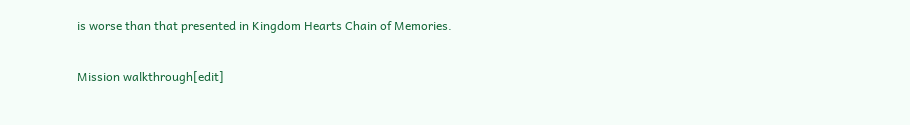is worse than that presented in Kingdom Hearts Chain of Memories.

Mission walkthrough[edit]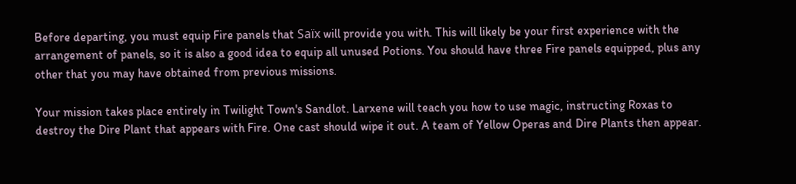Before departing, you must equip Fire panels that Saïx will provide you with. This will likely be your first experience with the arrangement of panels, so it is also a good idea to equip all unused Potions. You should have three Fire panels equipped, plus any other that you may have obtained from previous missions.

Your mission takes place entirely in Twilight Town's Sandlot. Larxene will teach you how to use magic, instructing Roxas to destroy the Dire Plant that appears with Fire. One cast should wipe it out. A team of Yellow Operas and Dire Plants then appear.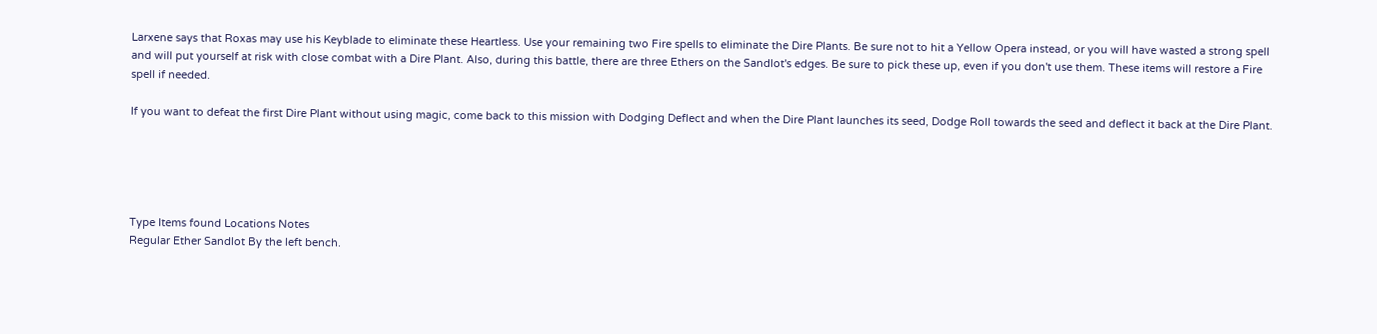Larxene says that Roxas may use his Keyblade to eliminate these Heartless. Use your remaining two Fire spells to eliminate the Dire Plants. Be sure not to hit a Yellow Opera instead, or you will have wasted a strong spell and will put yourself at risk with close combat with a Dire Plant. Also, during this battle, there are three Ethers on the Sandlot's edges. Be sure to pick these up, even if you don't use them. These items will restore a Fire spell if needed.

If you want to defeat the first Dire Plant without using magic, come back to this mission with Dodging Deflect and when the Dire Plant launches its seed, Dodge Roll towards the seed and deflect it back at the Dire Plant.





Type Items found Locations Notes
Regular Ether Sandlot By the left bench.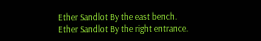Ether Sandlot By the east bench.
Ether Sandlot By the right entrance.